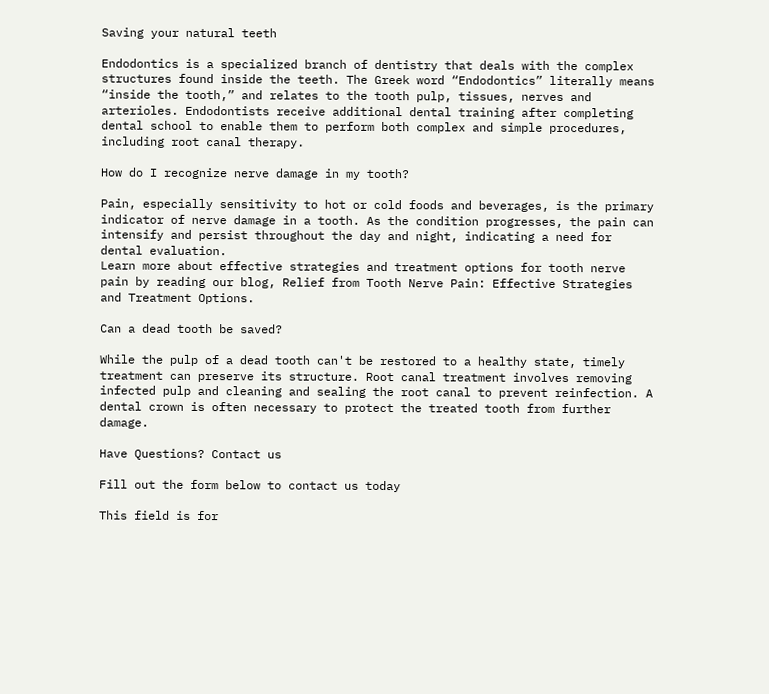Saving your natural teeth

Endodontics is a specialized branch of dentistry that deals with the complex structures found inside the teeth. The Greek word “Endodontics” literally means “inside the tooth,” and relates to the tooth pulp, tissues, nerves and arterioles. Endodontists receive additional dental training after completing dental school to enable them to perform both complex and simple procedures, including root canal therapy.

How do I recognize nerve damage in my tooth?

Pain, especially sensitivity to hot or cold foods and beverages, is the primary indicator of nerve damage in a tooth. As the condition progresses, the pain can intensify and persist throughout the day and night, indicating a need for dental evaluation.
Learn more about effective strategies and treatment options for tooth nerve pain by reading our blog, Relief from Tooth Nerve Pain: Effective Strategies and Treatment Options.

Can a dead tooth be saved?

While the pulp of a dead tooth can't be restored to a healthy state, timely treatment can preserve its structure. Root canal treatment involves removing infected pulp and cleaning and sealing the root canal to prevent reinfection. A dental crown is often necessary to protect the treated tooth from further damage.

Have Questions? Contact us

Fill out the form below to contact us today

This field is for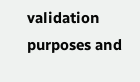validation purposes and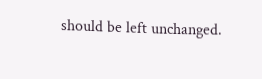should be left unchanged.